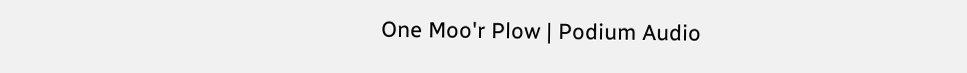One Moo'r Plow | Podium Audio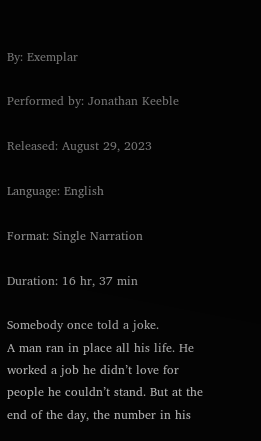By: Exemplar

Performed by: Jonathan Keeble

Released: August 29, 2023

Language: English

Format: Single Narration

Duration: 16 hr, 37 min

Somebody once told a joke.
A man ran in place all his life. He worked a job he didn’t love for people he couldn’t stand. But at the end of the day, the number in his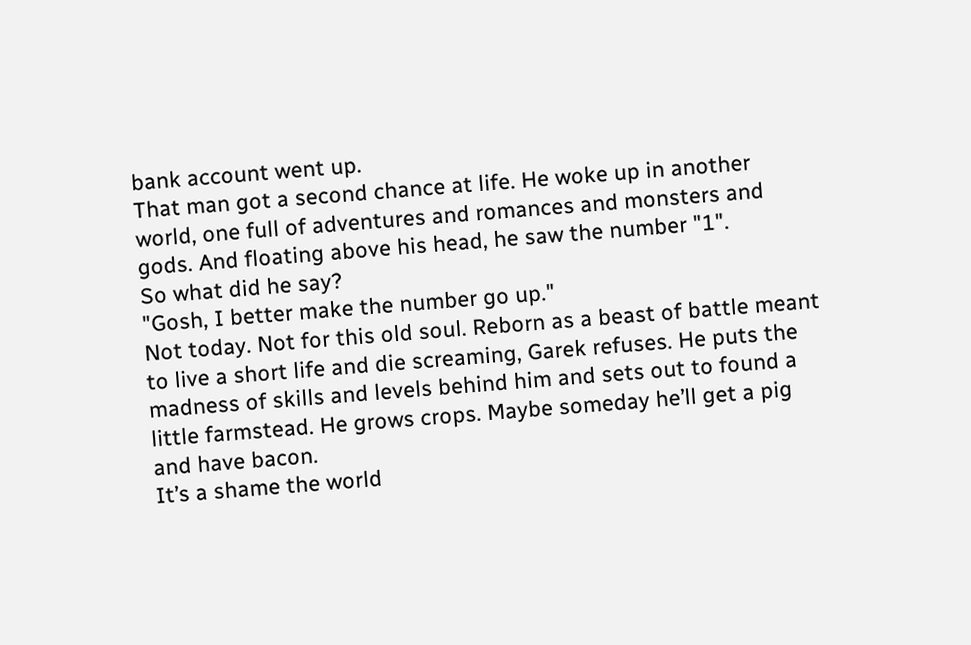bank account went up.
That man got a second chance at life. He woke up in another world, one full of adventures and romances and monsters and gods. And floating above his head, he saw the number "1".
So what did he say?
"Gosh, I better make the number go up."
Not today. Not for this old soul. Reborn as a beast of battle meant to live a short life and die screaming, Garek refuses. He puts the madness of skills and levels behind him and sets out to found a little farmstead. He grows crops. Maybe someday he’ll get a pig and have bacon.
It’s a shame the world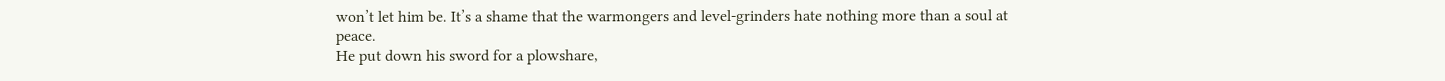won’t let him be. It’s a shame that the warmongers and level-grinders hate nothing more than a soul at peace.
He put down his sword for a plowshare,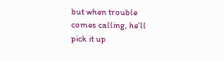but when trouble comes calling, he’ll pick it up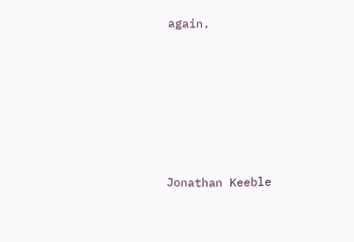again.






Jonathan Keeble